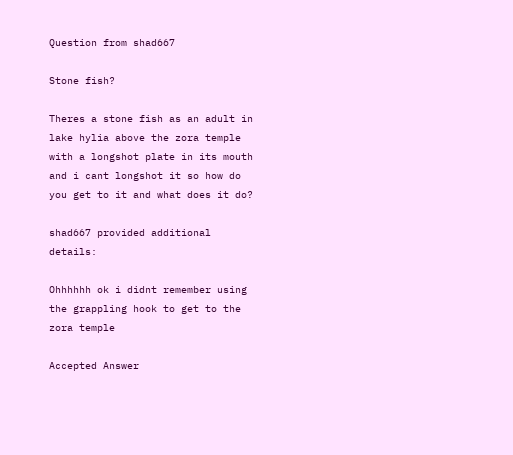Question from shad667

Stone fish?

Theres a stone fish as an adult in lake hylia above the zora temple with a longshot plate in its mouth and i cant longshot it so how do you get to it and what does it do?

shad667 provided additional details:

Ohhhhhh ok i didnt remember using the grappling hook to get to the zora temple

Accepted Answer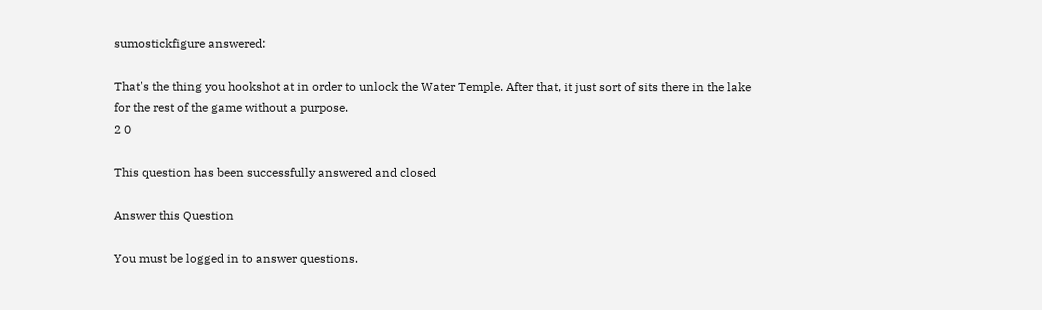sumostickfigure answered:

That's the thing you hookshot at in order to unlock the Water Temple. After that, it just sort of sits there in the lake for the rest of the game without a purpose.
2 0

This question has been successfully answered and closed

Answer this Question

You must be logged in to answer questions.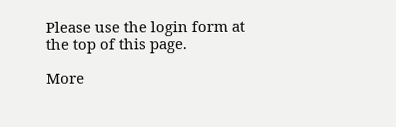Please use the login form at the top of this page.

More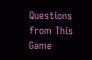Questions from This Game